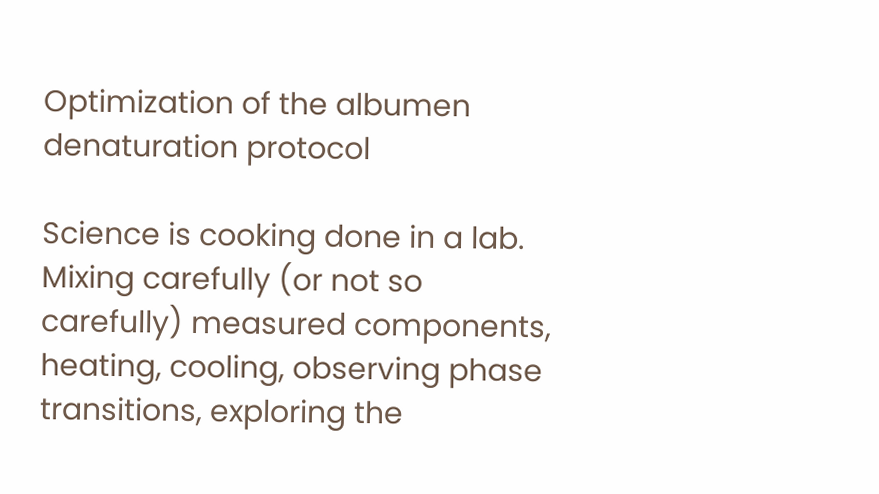Optimization of the albumen denaturation protocol

Science is cooking done in a lab. Mixing carefully (or not so carefully) measured components, heating, cooling, observing phase transitions, exploring the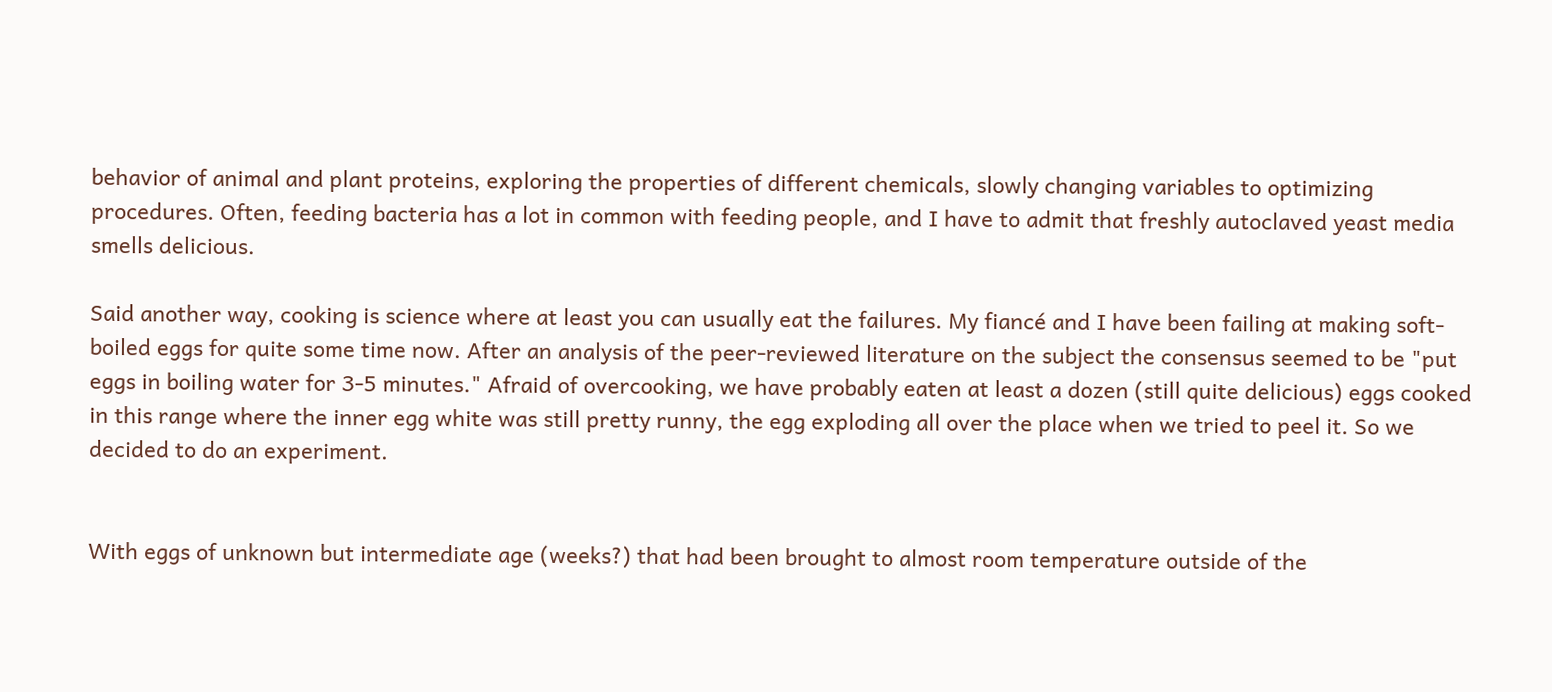behavior of animal and plant proteins, exploring the properties of different chemicals, slowly changing variables to optimizing procedures. Often, feeding bacteria has a lot in common with feeding people, and I have to admit that freshly autoclaved yeast media smells delicious.

Said another way, cooking is science where at least you can usually eat the failures. My fiancé and I have been failing at making soft-boiled eggs for quite some time now. After an analysis of the peer-reviewed literature on the subject the consensus seemed to be "put eggs in boiling water for 3-5 minutes." Afraid of overcooking, we have probably eaten at least a dozen (still quite delicious) eggs cooked in this range where the inner egg white was still pretty runny, the egg exploding all over the place when we tried to peel it. So we decided to do an experiment.


With eggs of unknown but intermediate age (weeks?) that had been brought to almost room temperature outside of the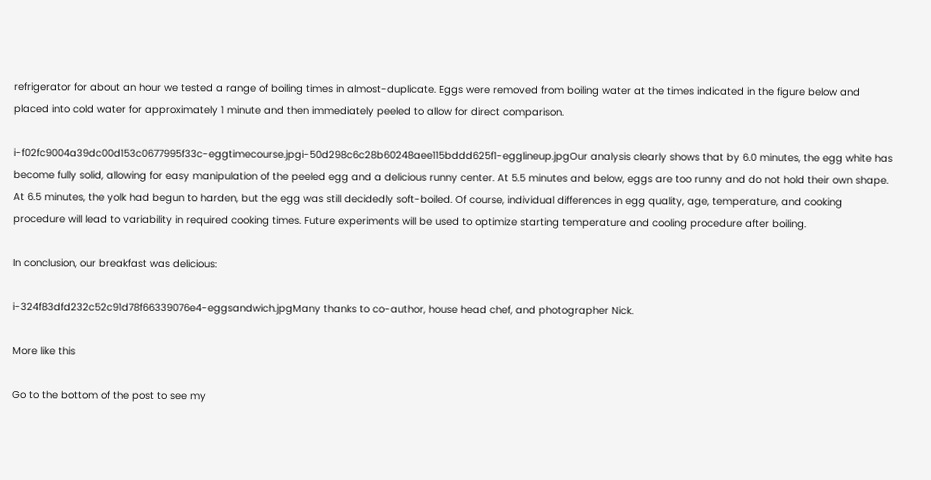refrigerator for about an hour we tested a range of boiling times in almost-duplicate. Eggs were removed from boiling water at the times indicated in the figure below and placed into cold water for approximately 1 minute and then immediately peeled to allow for direct comparison.

i-f02fc9004a39dc00d153c0677995f33c-eggtimecourse.jpgi-50d298c6c28b60248aee115bddd625f1-egglineup.jpgOur analysis clearly shows that by 6.0 minutes, the egg white has become fully solid, allowing for easy manipulation of the peeled egg and a delicious runny center. At 5.5 minutes and below, eggs are too runny and do not hold their own shape. At 6.5 minutes, the yolk had begun to harden, but the egg was still decidedly soft-boiled. Of course, individual differences in egg quality, age, temperature, and cooking procedure will lead to variability in required cooking times. Future experiments will be used to optimize starting temperature and cooling procedure after boiling.

In conclusion, our breakfast was delicious:

i-324f83dfd232c52c91d78f66339076e4-eggsandwich.jpgMany thanks to co-author, house head chef, and photographer Nick.

More like this

Go to the bottom of the post to see my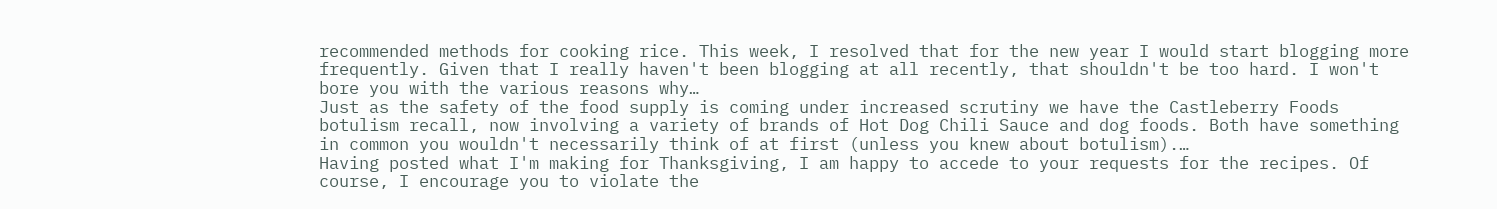recommended methods for cooking rice. This week, I resolved that for the new year I would start blogging more frequently. Given that I really haven't been blogging at all recently, that shouldn't be too hard. I won't bore you with the various reasons why…
Just as the safety of the food supply is coming under increased scrutiny we have the Castleberry Foods botulism recall, now involving a variety of brands of Hot Dog Chili Sauce and dog foods. Both have something in common you wouldn't necessarily think of at first (unless you knew about botulism).…
Having posted what I'm making for Thanksgiving, I am happy to accede to your requests for the recipes. Of course, I encourage you to violate the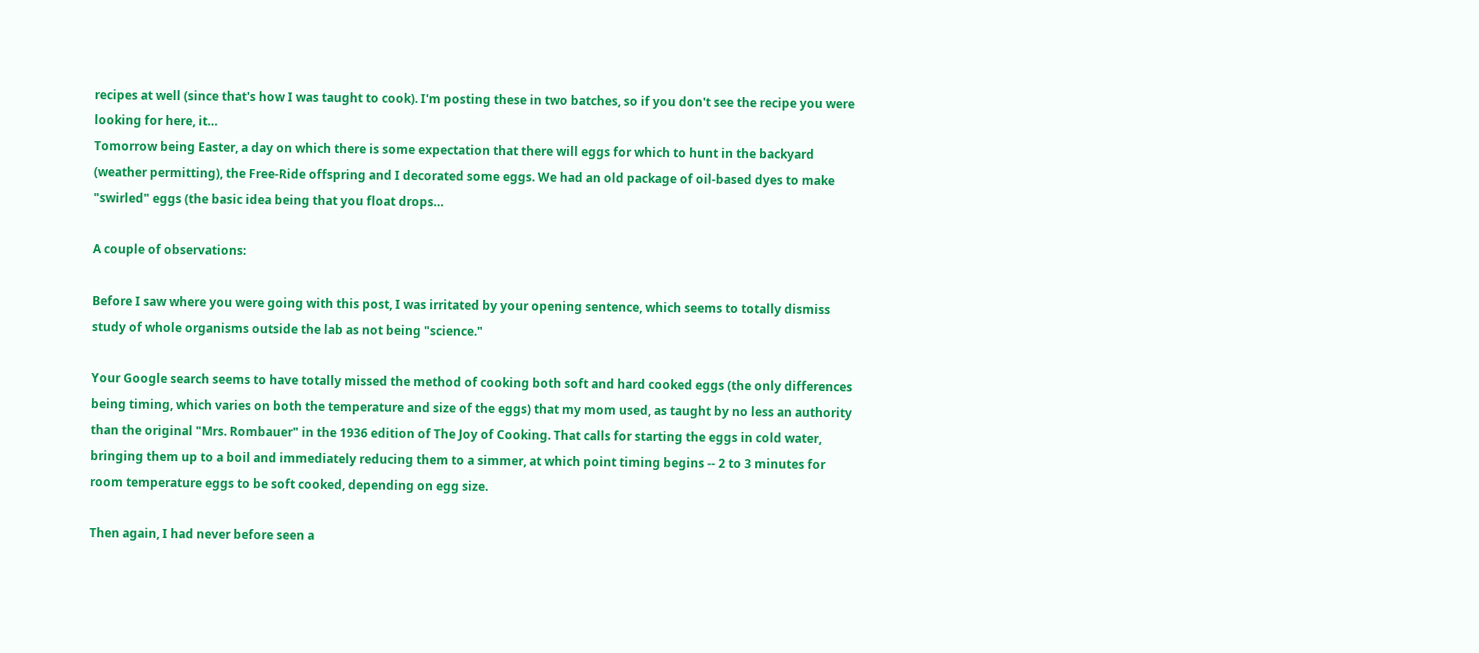recipes at well (since that's how I was taught to cook). I'm posting these in two batches, so if you don't see the recipe you were looking for here, it…
Tomorrow being Easter, a day on which there is some expectation that there will eggs for which to hunt in the backyard (weather permitting), the Free-Ride offspring and I decorated some eggs. We had an old package of oil-based dyes to make "swirled" eggs (the basic idea being that you float drops…

A couple of observations:

Before I saw where you were going with this post, I was irritated by your opening sentence, which seems to totally dismiss study of whole organisms outside the lab as not being "science."

Your Google search seems to have totally missed the method of cooking both soft and hard cooked eggs (the only differences being timing, which varies on both the temperature and size of the eggs) that my mom used, as taught by no less an authority than the original "Mrs. Rombauer" in the 1936 edition of The Joy of Cooking. That calls for starting the eggs in cold water, bringing them up to a boil and immediately reducing them to a simmer, at which point timing begins -- 2 to 3 minutes for room temperature eggs to be soft cooked, depending on egg size.

Then again, I had never before seen a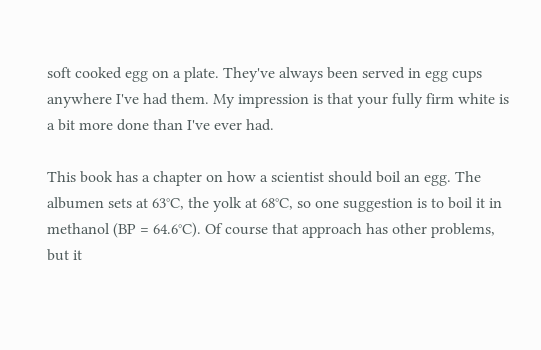soft cooked egg on a plate. They've always been served in egg cups anywhere I've had them. My impression is that your fully firm white is a bit more done than I've ever had.

This book has a chapter on how a scientist should boil an egg. The albumen sets at 63°C, the yolk at 68°C, so one suggestion is to boil it in methanol (BP = 64.6°C). Of course that approach has other problems, but it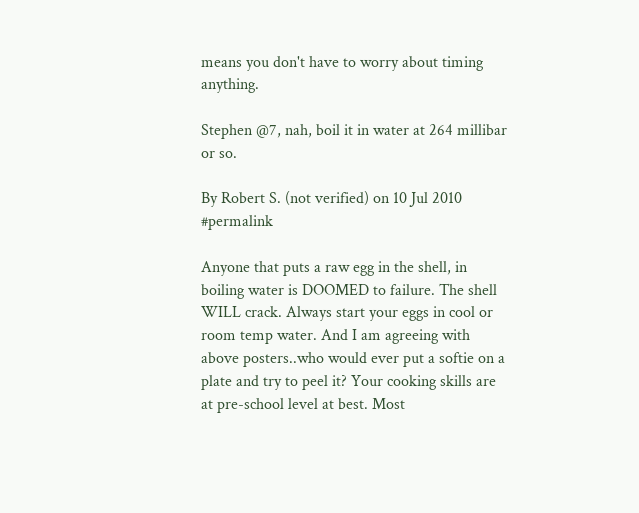means you don't have to worry about timing anything.

Stephen @7, nah, boil it in water at 264 millibar or so.

By Robert S. (not verified) on 10 Jul 2010 #permalink

Anyone that puts a raw egg in the shell, in boiling water is DOOMED to failure. The shell WILL crack. Always start your eggs in cool or room temp water. And I am agreeing with above posters..who would ever put a softie on a plate and try to peel it? Your cooking skills are at pre-school level at best. Most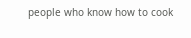people who know how to cook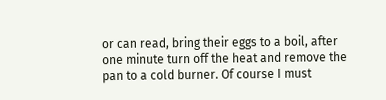or can read, bring their eggs to a boil, after one minute turn off the heat and remove the pan to a cold burner. Of course I must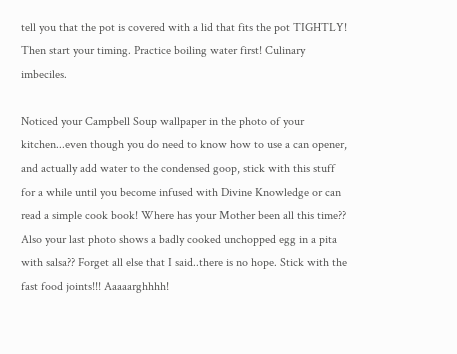tell you that the pot is covered with a lid that fits the pot TIGHTLY! Then start your timing. Practice boiling water first! Culinary imbeciles.

Noticed your Campbell Soup wallpaper in the photo of your kitchen...even though you do need to know how to use a can opener, and actually add water to the condensed goop, stick with this stuff for a while until you become infused with Divine Knowledge or can read a simple cook book! Where has your Mother been all this time??
Also your last photo shows a badly cooked unchopped egg in a pita with salsa?? Forget all else that I said..there is no hope. Stick with the fast food joints!!! Aaaaarghhhh!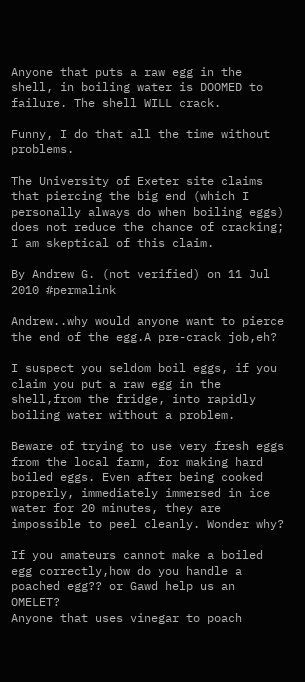Anyone that puts a raw egg in the shell, in boiling water is DOOMED to failure. The shell WILL crack.

Funny, I do that all the time without problems.

The University of Exeter site claims that piercing the big end (which I personally always do when boiling eggs) does not reduce the chance of cracking; I am skeptical of this claim.

By Andrew G. (not verified) on 11 Jul 2010 #permalink

Andrew..why would anyone want to pierce the end of the egg.A pre-crack job,eh?

I suspect you seldom boil eggs, if you claim you put a raw egg in the shell,from the fridge, into rapidly boiling water without a problem.

Beware of trying to use very fresh eggs from the local farm, for making hard boiled eggs. Even after being cooked properly, immediately immersed in ice water for 20 minutes, they are impossible to peel cleanly. Wonder why?

If you amateurs cannot make a boiled egg correctly,how do you handle a poached egg?? or Gawd help us an OMELET?
Anyone that uses vinegar to poach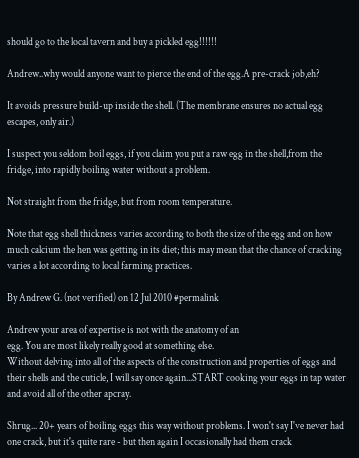should go to the local tavern and buy a pickled egg!!!!!!

Andrew..why would anyone want to pierce the end of the egg.A pre-crack job,eh?

It avoids pressure build-up inside the shell. (The membrane ensures no actual egg escapes, only air.)

I suspect you seldom boil eggs, if you claim you put a raw egg in the shell,from the fridge, into rapidly boiling water without a problem.

Not straight from the fridge, but from room temperature.

Note that egg shell thickness varies according to both the size of the egg and on how much calcium the hen was getting in its diet; this may mean that the chance of cracking varies a lot according to local farming practices.

By Andrew G. (not verified) on 12 Jul 2010 #permalink

Andrew your area of expertise is not with the anatomy of an
egg. You are most likely really good at something else.
Without delving into all of the aspects of the construction and properties of eggs and their shells and the cuticle, I will say once again...START cooking your eggs in tap water and avoid all of the other apcray.

Shrug... 20+ years of boiling eggs this way without problems. I won't say I've never had one crack, but it's quite rare - but then again I occasionally had them crack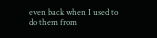even back when I used to do them from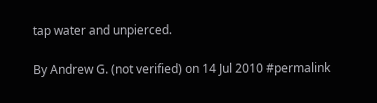tap water and unpierced.

By Andrew G. (not verified) on 14 Jul 2010 #permalink